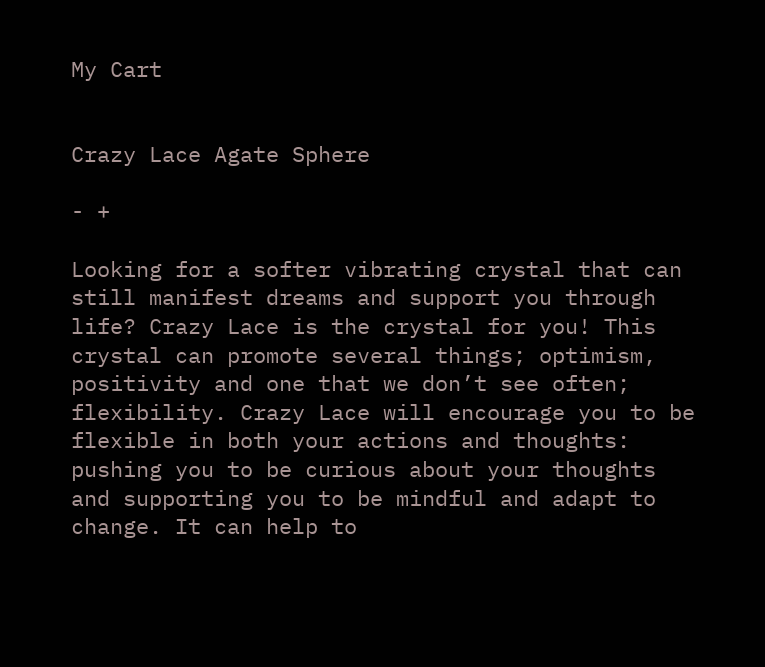My Cart


Crazy Lace Agate Sphere

- +

Looking for a softer vibrating crystal that can still manifest dreams and support you through life? Crazy Lace is the crystal for you! This crystal can promote several things; optimism, positivity and one that we don’t see often; flexibility. Crazy Lace will encourage you to be flexible in both your actions and thoughts: pushing you to be curious about your thoughts and supporting you to be mindful and adapt to change. It can help to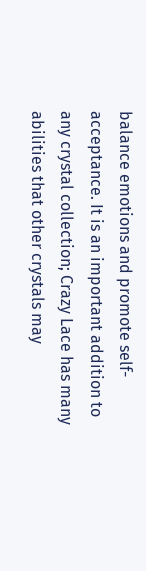balance emotions and promote self-acceptance. It is an important addition to any crystal collection; Crazy Lace has many abilities that other crystals may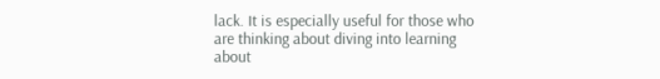lack. It is especially useful for those who are thinking about diving into learning about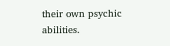their own psychic abilities.